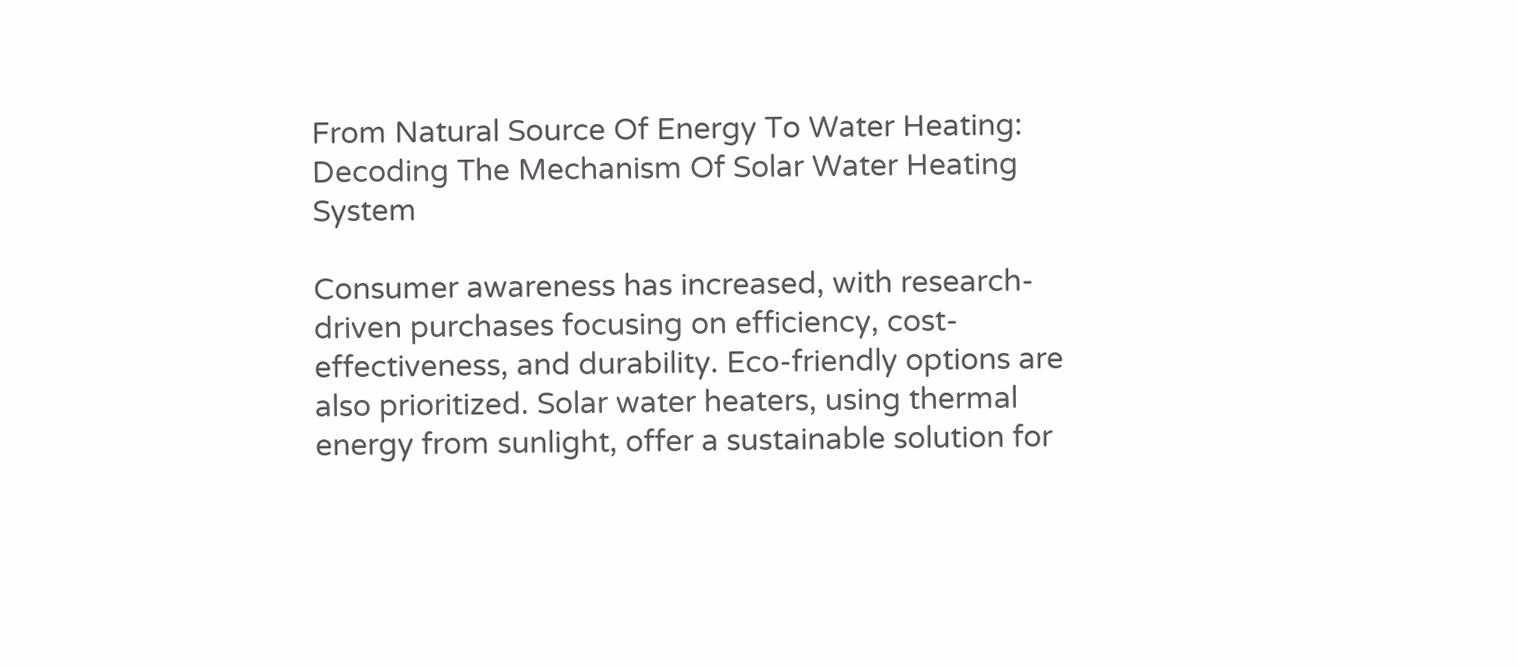From Natural Source Of Energy To Water Heating: Decoding The Mechanism Of Solar Water Heating System

Consumer awareness has increased, with research-driven purchases focusing on efficiency, cost-effectiveness, and durability. Eco-friendly options are also prioritized. Solar water heaters, using thermal energy from sunlight, offer a sustainable solution for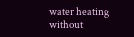water heating without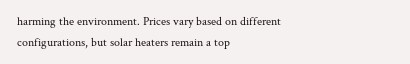harming the environment. Prices vary based on different configurations, but solar heaters remain a top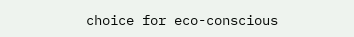choice for eco-conscious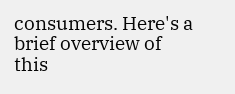consumers. Here's a brief overview of this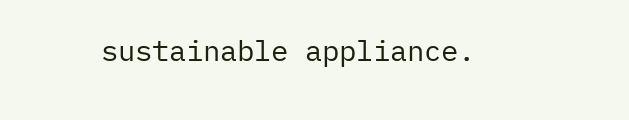sustainable appliance.